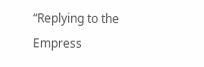“Replying to the Empress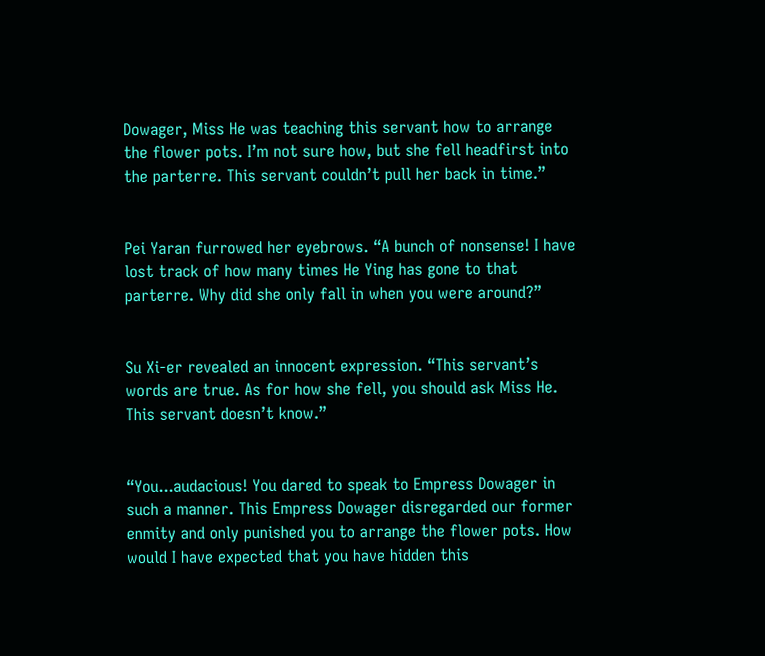Dowager, Miss He was teaching this servant how to arrange the flower pots. I’m not sure how, but she fell headfirst into the parterre. This servant couldn’t pull her back in time.”


Pei Yaran furrowed her eyebrows. “A bunch of nonsense! I have lost track of how many times He Ying has gone to that parterre. Why did she only fall in when you were around?”


Su Xi-er revealed an innocent expression. “This servant’s words are true. As for how she fell, you should ask Miss He. This servant doesn’t know.”


“You...audacious! You dared to speak to Empress Dowager in such a manner. This Empress Dowager disregarded our former enmity and only punished you to arrange the flower pots. How would I have expected that you have hidden this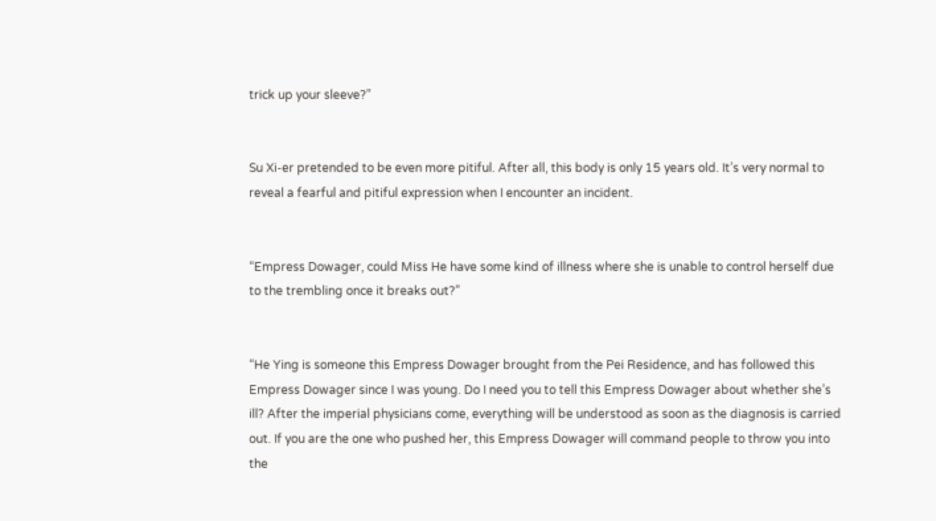trick up your sleeve?”


Su Xi-er pretended to be even more pitiful. After all, this body is only 15 years old. It’s very normal to reveal a fearful and pitiful expression when I encounter an incident.


“Empress Dowager, could Miss He have some kind of illness where she is unable to control herself due to the trembling once it breaks out?”


“He Ying is someone this Empress Dowager brought from the Pei Residence, and has followed this Empress Dowager since I was young. Do I need you to tell this Empress Dowager about whether she’s ill? After the imperial physicians come, everything will be understood as soon as the diagnosis is carried out. If you are the one who pushed her, this Empress Dowager will command people to throw you into the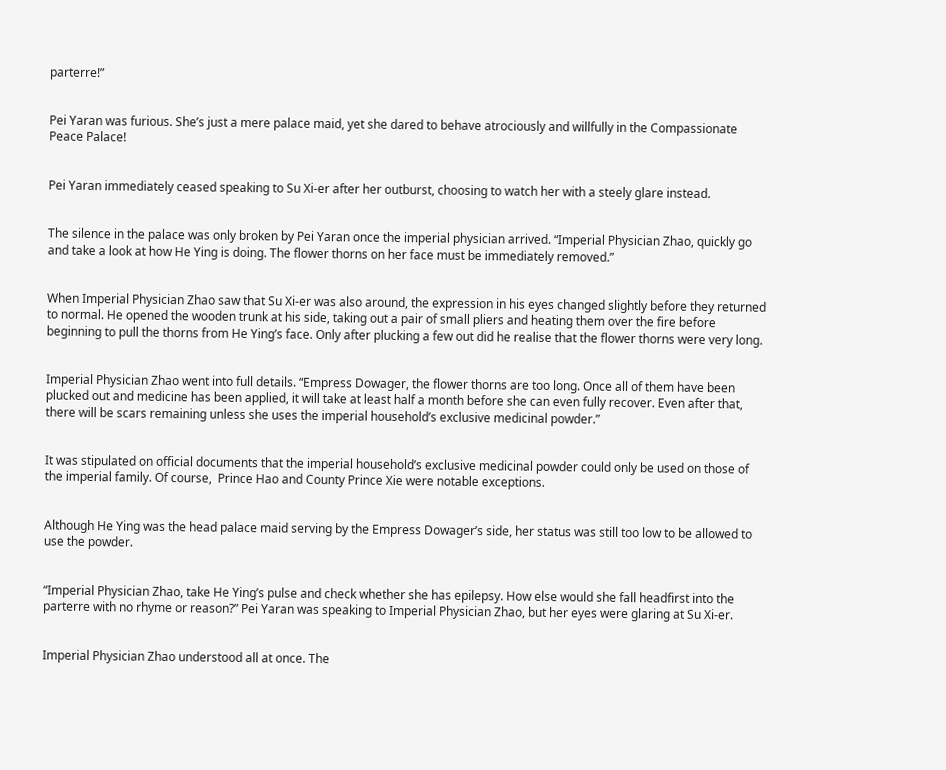parterre!”


Pei Yaran was furious. She’s just a mere palace maid, yet she dared to behave atrociously and willfully in the Compassionate Peace Palace!


Pei Yaran immediately ceased speaking to Su Xi-er after her outburst, choosing to watch her with a steely glare instead.


The silence in the palace was only broken by Pei Yaran once the imperial physician arrived. “Imperial Physician Zhao, quickly go and take a look at how He Ying is doing. The flower thorns on her face must be immediately removed.”


When Imperial Physician Zhao saw that Su Xi-er was also around, the expression in his eyes changed slightly before they returned to normal. He opened the wooden trunk at his side, taking out a pair of small pliers and heating them over the fire before beginning to pull the thorns from He Ying’s face. Only after plucking a few out did he realise that the flower thorns were very long.


Imperial Physician Zhao went into full details. “Empress Dowager, the flower thorns are too long. Once all of them have been plucked out and medicine has been applied, it will take at least half a month before she can even fully recover. Even after that, there will be scars remaining unless she uses the imperial household’s exclusive medicinal powder.”


It was stipulated on official documents that the imperial household’s exclusive medicinal powder could only be used on those of the imperial family. Of course,  Prince Hao and County Prince Xie were notable exceptions.


Although He Ying was the head palace maid serving by the Empress Dowager’s side, her status was still too low to be allowed to use the powder.


“Imperial Physician Zhao, take He Ying’s pulse and check whether she has epilepsy. How else would she fall headfirst into the parterre with no rhyme or reason?” Pei Yaran was speaking to Imperial Physician Zhao, but her eyes were glaring at Su Xi-er.


Imperial Physician Zhao understood all at once. The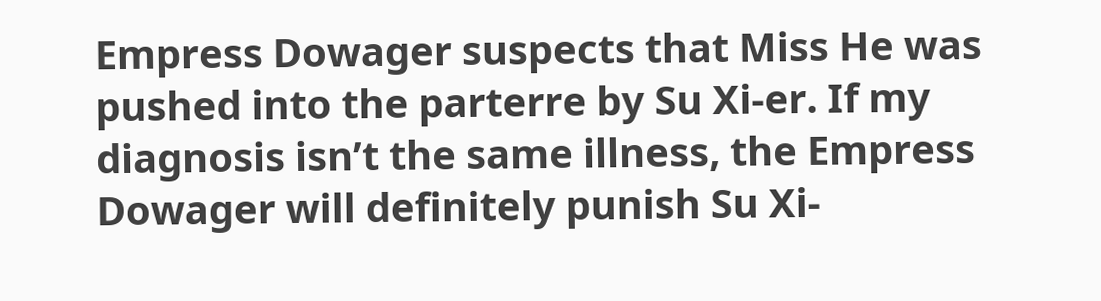Empress Dowager suspects that Miss He was pushed into the parterre by Su Xi-er. If my diagnosis isn’t the same illness, the Empress Dowager will definitely punish Su Xi-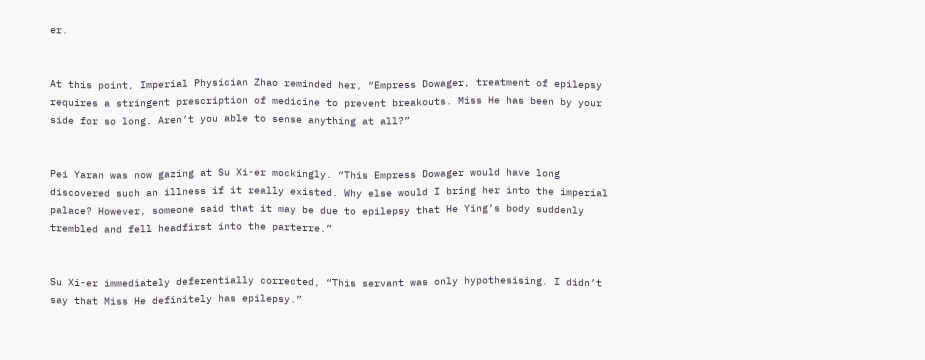er.


At this point, Imperial Physician Zhao reminded her, “Empress Dowager, treatment of epilepsy requires a stringent prescription of medicine to prevent breakouts. Miss He has been by your side for so long. Aren’t you able to sense anything at all?”


Pei Yaran was now gazing at Su Xi-er mockingly. “This Empress Dowager would have long discovered such an illness if it really existed. Why else would I bring her into the imperial palace? However, someone said that it may be due to epilepsy that He Ying’s body suddenly trembled and fell headfirst into the parterre.”


Su Xi-er immediately deferentially corrected, “This servant was only hypothesising. I didn’t say that Miss He definitely has epilepsy.”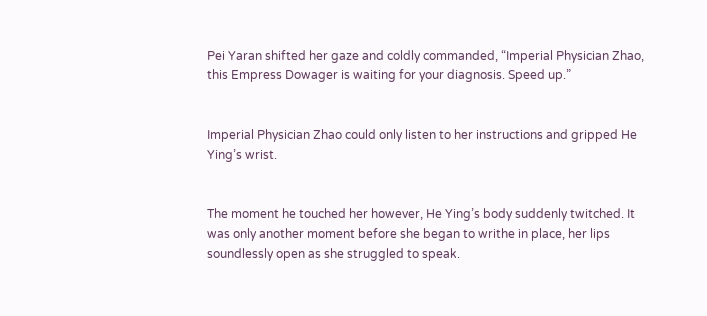Pei Yaran shifted her gaze and coldly commanded, “Imperial Physician Zhao, this Empress Dowager is waiting for your diagnosis. Speed up.”


Imperial Physician Zhao could only listen to her instructions and gripped He Ying’s wrist.


The moment he touched her however, He Ying’s body suddenly twitched. It was only another moment before she began to writhe in place, her lips soundlessly open as she struggled to speak.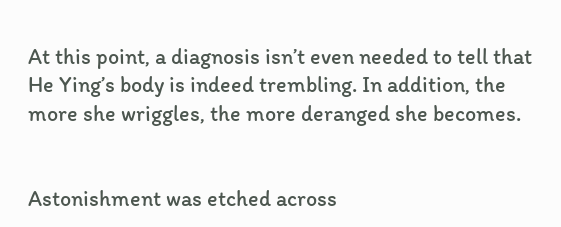At this point, a diagnosis isn’t even needed to tell that He Ying’s body is indeed trembling. In addition, the more she wriggles, the more deranged she becomes.


Astonishment was etched across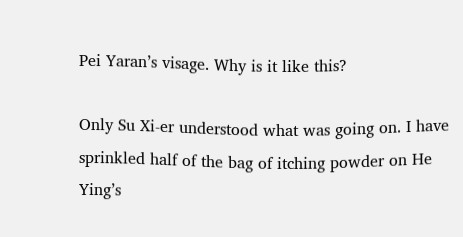Pei Yaran’s visage. Why is it like this?

Only Su Xi-er understood what was going on. I have sprinkled half of the bag of itching powder on He Ying’s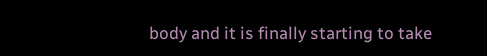body and it is finally starting to take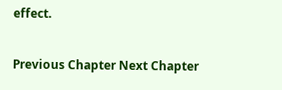effect.

Previous Chapter Next Chapter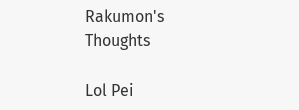Rakumon's Thoughts

Lol Pei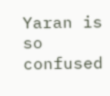Yaran is so confused